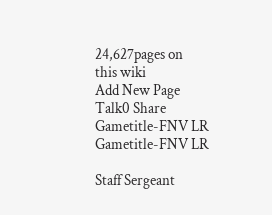24,627pages on
this wiki
Add New Page
Talk0 Share
Gametitle-FNV LR
Gametitle-FNV LR

Staff Sergeant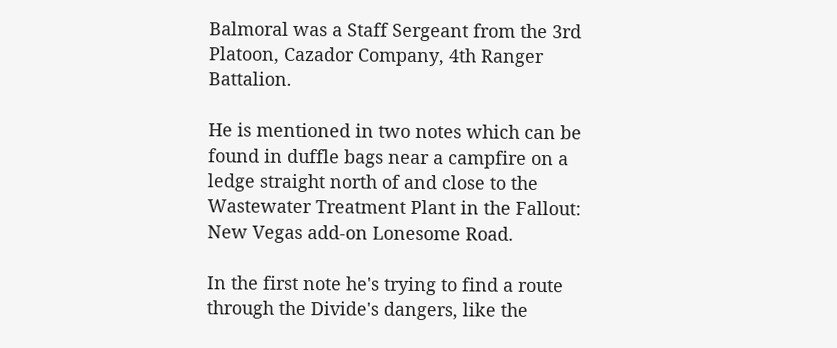Balmoral was a Staff Sergeant from the 3rd Platoon, Cazador Company, 4th Ranger Battalion.

He is mentioned in two notes which can be found in duffle bags near a campfire on a ledge straight north of and close to the Wastewater Treatment Plant in the Fallout: New Vegas add-on Lonesome Road.

In the first note he's trying to find a route through the Divide's dangers, like the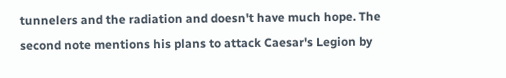tunnelers and the radiation and doesn't have much hope. The second note mentions his plans to attack Caesar's Legion by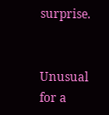surprise.


Unusual for a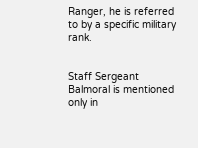Ranger, he is referred to by a specific military rank.


Staff Sergeant Balmoral is mentioned only in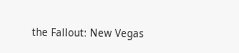the Fallout: New Vegas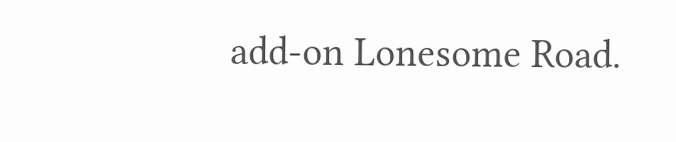add-on Lonesome Road.